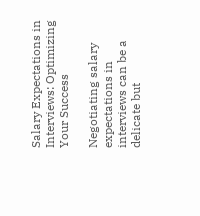Salary Expectations in Interviews: Optimizing Your Success

Negotiating salary expectations in interviews can be a delicate but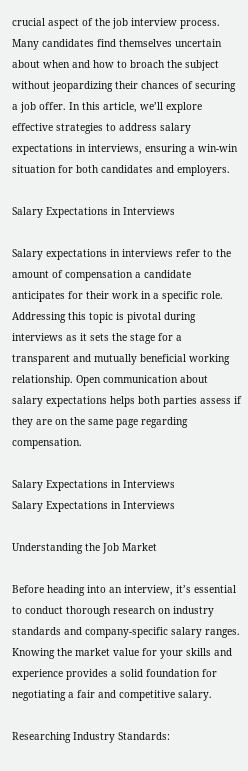crucial aspect of the job interview process. Many candidates find themselves uncertain about when and how to broach the subject without jeopardizing their chances of securing a job offer. In this article, we’ll explore effective strategies to address salary expectations in interviews, ensuring a win-win situation for both candidates and employers.

Salary Expectations in Interviews

Salary expectations in interviews refer to the amount of compensation a candidate anticipates for their work in a specific role. Addressing this topic is pivotal during interviews as it sets the stage for a transparent and mutually beneficial working relationship. Open communication about salary expectations helps both parties assess if they are on the same page regarding compensation.

Salary Expectations in Interviews
Salary Expectations in Interviews

Understanding the Job Market

Before heading into an interview, it’s essential to conduct thorough research on industry standards and company-specific salary ranges. Knowing the market value for your skills and experience provides a solid foundation for negotiating a fair and competitive salary.

Researching Industry Standards: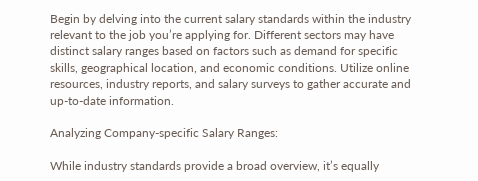Begin by delving into the current salary standards within the industry relevant to the job you’re applying for. Different sectors may have distinct salary ranges based on factors such as demand for specific skills, geographical location, and economic conditions. Utilize online resources, industry reports, and salary surveys to gather accurate and up-to-date information.

Analyzing Company-specific Salary Ranges:

While industry standards provide a broad overview, it’s equally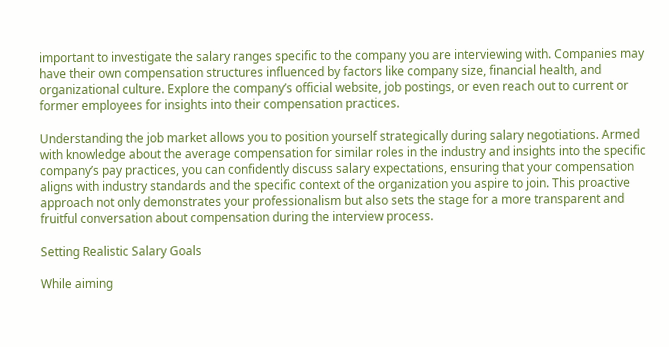important to investigate the salary ranges specific to the company you are interviewing with. Companies may have their own compensation structures influenced by factors like company size, financial health, and organizational culture. Explore the company’s official website, job postings, or even reach out to current or former employees for insights into their compensation practices.

Understanding the job market allows you to position yourself strategically during salary negotiations. Armed with knowledge about the average compensation for similar roles in the industry and insights into the specific company’s pay practices, you can confidently discuss salary expectations, ensuring that your compensation aligns with industry standards and the specific context of the organization you aspire to join. This proactive approach not only demonstrates your professionalism but also sets the stage for a more transparent and fruitful conversation about compensation during the interview process.

Setting Realistic Salary Goals

While aiming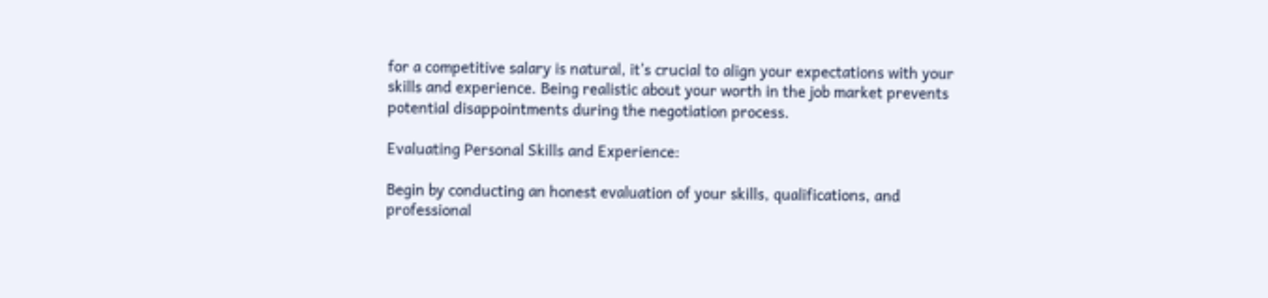for a competitive salary is natural, it’s crucial to align your expectations with your skills and experience. Being realistic about your worth in the job market prevents potential disappointments during the negotiation process.

Evaluating Personal Skills and Experience:

Begin by conducting an honest evaluation of your skills, qualifications, and professional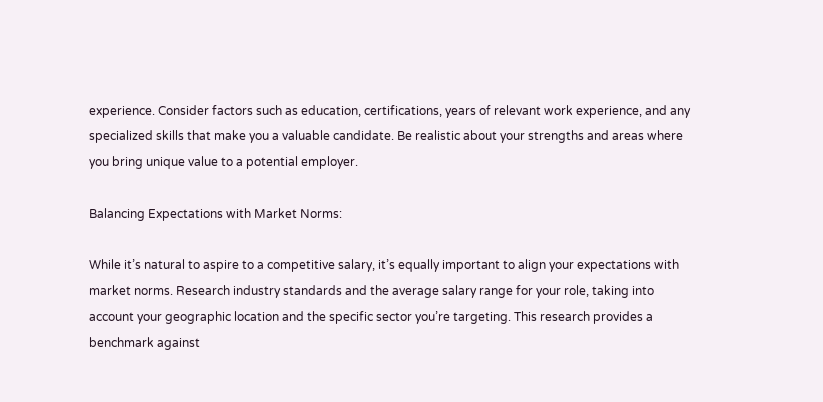experience. Consider factors such as education, certifications, years of relevant work experience, and any specialized skills that make you a valuable candidate. Be realistic about your strengths and areas where you bring unique value to a potential employer.

Balancing Expectations with Market Norms:

While it’s natural to aspire to a competitive salary, it’s equally important to align your expectations with market norms. Research industry standards and the average salary range for your role, taking into account your geographic location and the specific sector you’re targeting. This research provides a benchmark against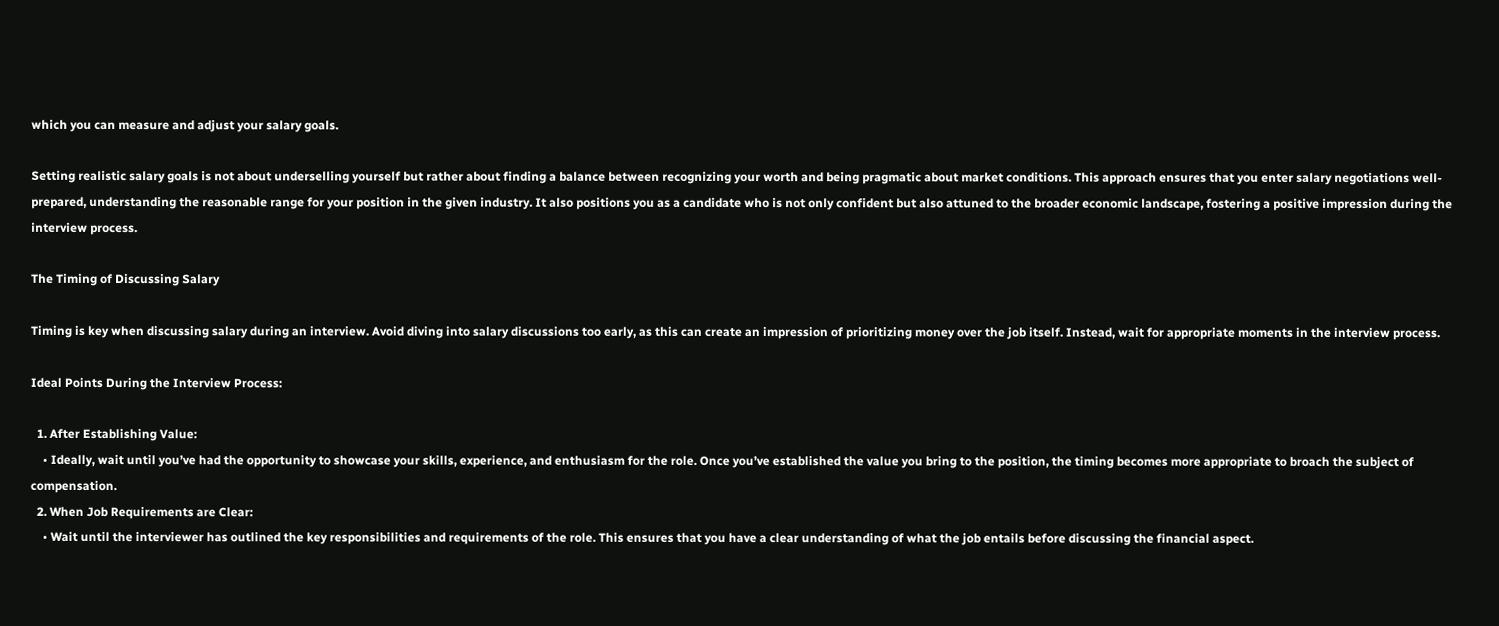which you can measure and adjust your salary goals.

Setting realistic salary goals is not about underselling yourself but rather about finding a balance between recognizing your worth and being pragmatic about market conditions. This approach ensures that you enter salary negotiations well-prepared, understanding the reasonable range for your position in the given industry. It also positions you as a candidate who is not only confident but also attuned to the broader economic landscape, fostering a positive impression during the interview process.

The Timing of Discussing Salary

Timing is key when discussing salary during an interview. Avoid diving into salary discussions too early, as this can create an impression of prioritizing money over the job itself. Instead, wait for appropriate moments in the interview process.

Ideal Points During the Interview Process:

  1. After Establishing Value:
    • Ideally, wait until you’ve had the opportunity to showcase your skills, experience, and enthusiasm for the role. Once you’ve established the value you bring to the position, the timing becomes more appropriate to broach the subject of compensation.
  2. When Job Requirements are Clear:
    • Wait until the interviewer has outlined the key responsibilities and requirements of the role. This ensures that you have a clear understanding of what the job entails before discussing the financial aspect.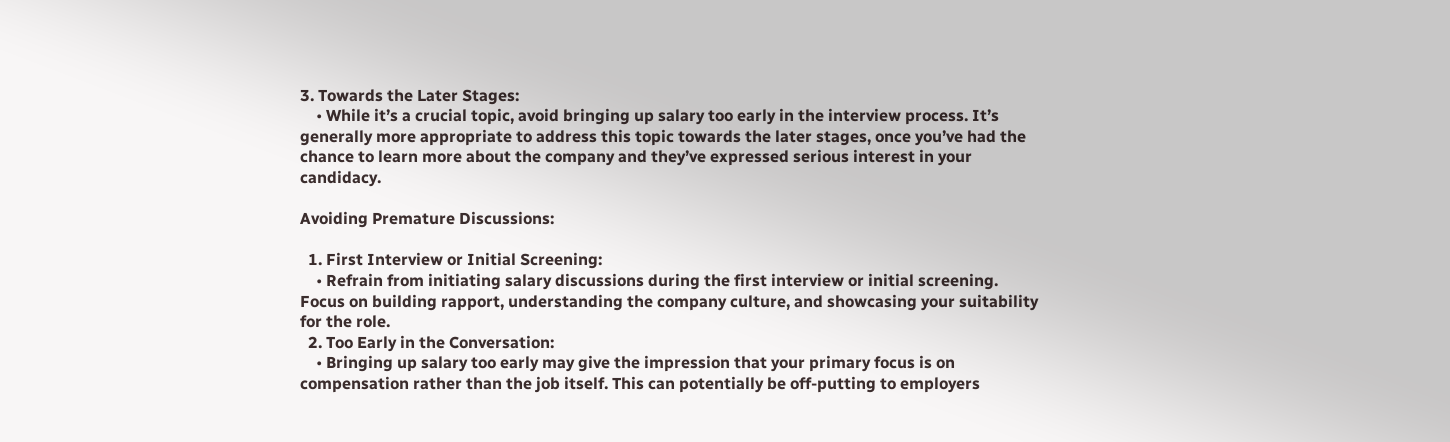3. Towards the Later Stages:
    • While it’s a crucial topic, avoid bringing up salary too early in the interview process. It’s generally more appropriate to address this topic towards the later stages, once you’ve had the chance to learn more about the company and they’ve expressed serious interest in your candidacy.

Avoiding Premature Discussions:

  1. First Interview or Initial Screening:
    • Refrain from initiating salary discussions during the first interview or initial screening. Focus on building rapport, understanding the company culture, and showcasing your suitability for the role.
  2. Too Early in the Conversation:
    • Bringing up salary too early may give the impression that your primary focus is on compensation rather than the job itself. This can potentially be off-putting to employers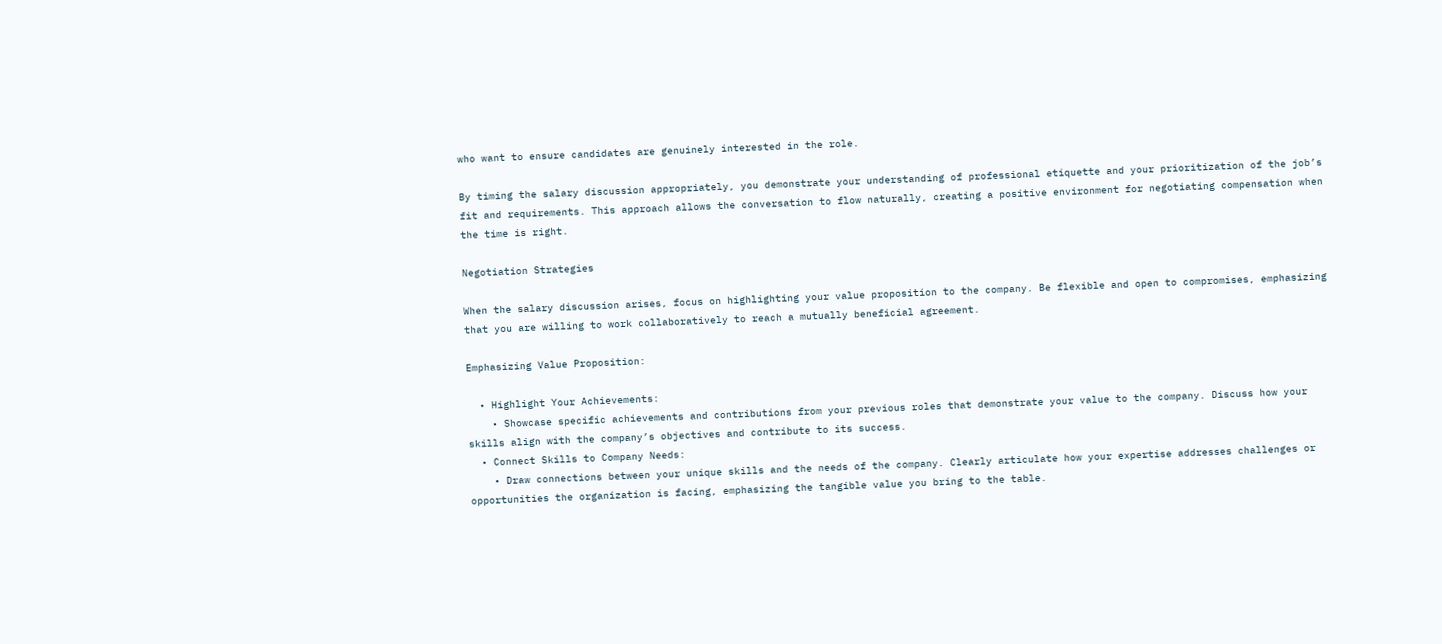who want to ensure candidates are genuinely interested in the role.

By timing the salary discussion appropriately, you demonstrate your understanding of professional etiquette and your prioritization of the job’s fit and requirements. This approach allows the conversation to flow naturally, creating a positive environment for negotiating compensation when the time is right.

Negotiation Strategies

When the salary discussion arises, focus on highlighting your value proposition to the company. Be flexible and open to compromises, emphasizing that you are willing to work collaboratively to reach a mutually beneficial agreement.

Emphasizing Value Proposition:

  • Highlight Your Achievements:
    • Showcase specific achievements and contributions from your previous roles that demonstrate your value to the company. Discuss how your skills align with the company’s objectives and contribute to its success.
  • Connect Skills to Company Needs:
    • Draw connections between your unique skills and the needs of the company. Clearly articulate how your expertise addresses challenges or opportunities the organization is facing, emphasizing the tangible value you bring to the table.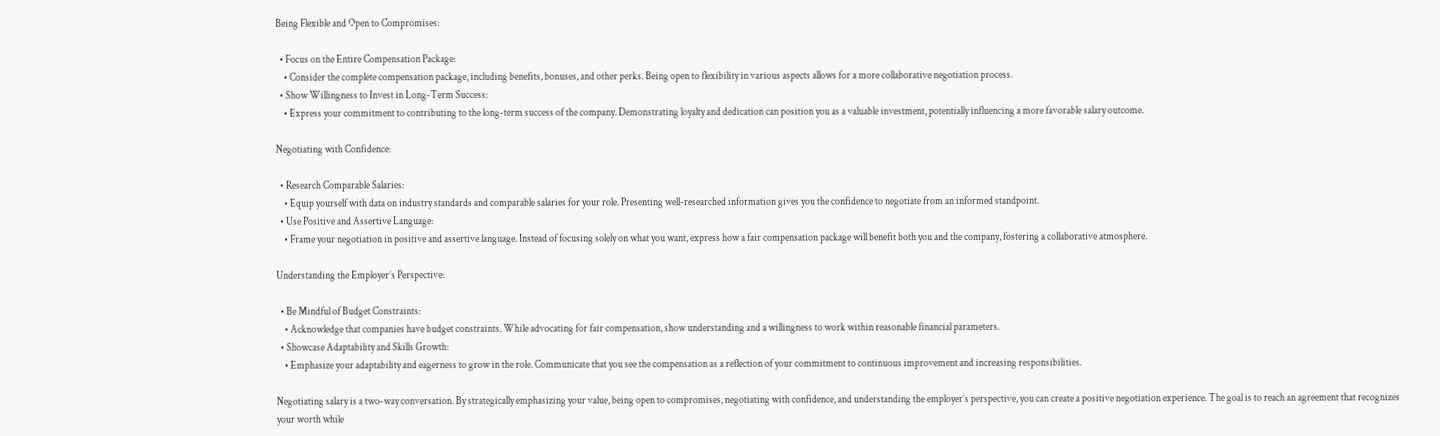Being Flexible and Open to Compromises:

  • Focus on the Entire Compensation Package:
    • Consider the complete compensation package, including benefits, bonuses, and other perks. Being open to flexibility in various aspects allows for a more collaborative negotiation process.
  • Show Willingness to Invest in Long-Term Success:
    • Express your commitment to contributing to the long-term success of the company. Demonstrating loyalty and dedication can position you as a valuable investment, potentially influencing a more favorable salary outcome.

Negotiating with Confidence:

  • Research Comparable Salaries:
    • Equip yourself with data on industry standards and comparable salaries for your role. Presenting well-researched information gives you the confidence to negotiate from an informed standpoint.
  • Use Positive and Assertive Language:
    • Frame your negotiation in positive and assertive language. Instead of focusing solely on what you want, express how a fair compensation package will benefit both you and the company, fostering a collaborative atmosphere.

Understanding the Employer’s Perspective:

  • Be Mindful of Budget Constraints:
    • Acknowledge that companies have budget constraints. While advocating for fair compensation, show understanding and a willingness to work within reasonable financial parameters.
  • Showcase Adaptability and Skills Growth:
    • Emphasize your adaptability and eagerness to grow in the role. Communicate that you see the compensation as a reflection of your commitment to continuous improvement and increasing responsibilities.

Negotiating salary is a two-way conversation. By strategically emphasizing your value, being open to compromises, negotiating with confidence, and understanding the employer’s perspective, you can create a positive negotiation experience. The goal is to reach an agreement that recognizes your worth while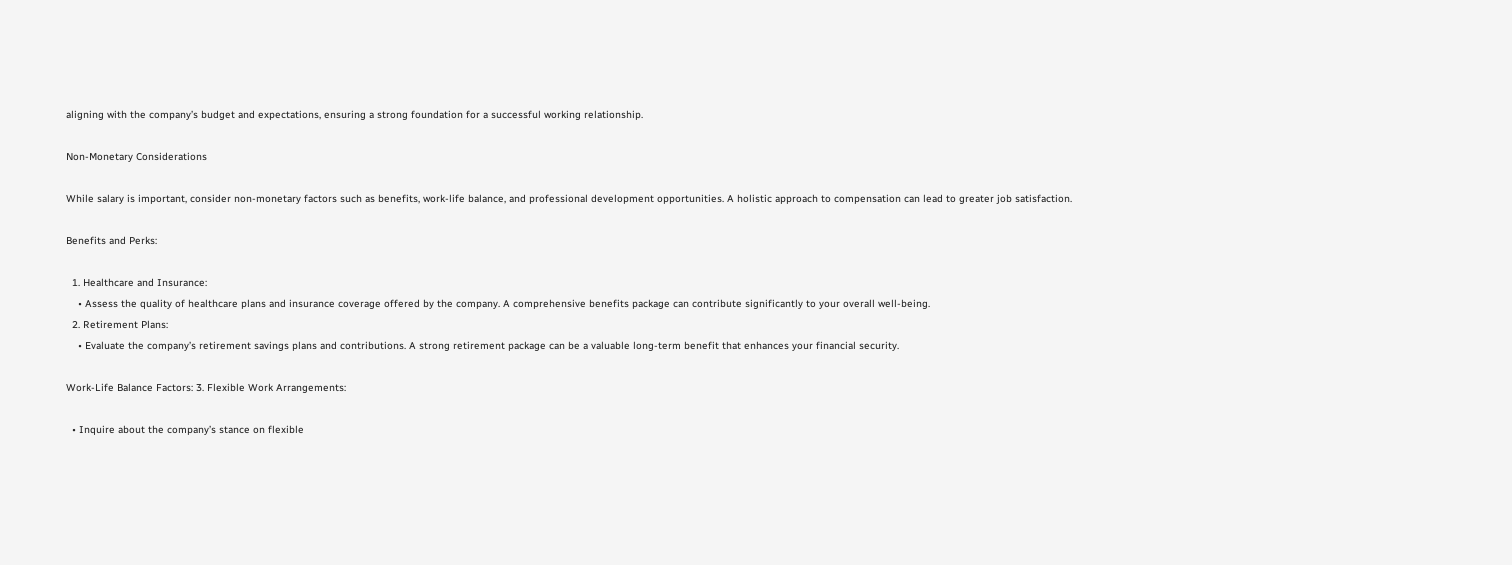aligning with the company’s budget and expectations, ensuring a strong foundation for a successful working relationship.

Non-Monetary Considerations

While salary is important, consider non-monetary factors such as benefits, work-life balance, and professional development opportunities. A holistic approach to compensation can lead to greater job satisfaction.

Benefits and Perks:

  1. Healthcare and Insurance:
    • Assess the quality of healthcare plans and insurance coverage offered by the company. A comprehensive benefits package can contribute significantly to your overall well-being.
  2. Retirement Plans:
    • Evaluate the company’s retirement savings plans and contributions. A strong retirement package can be a valuable long-term benefit that enhances your financial security.

Work-Life Balance Factors: 3. Flexible Work Arrangements:

  • Inquire about the company’s stance on flexible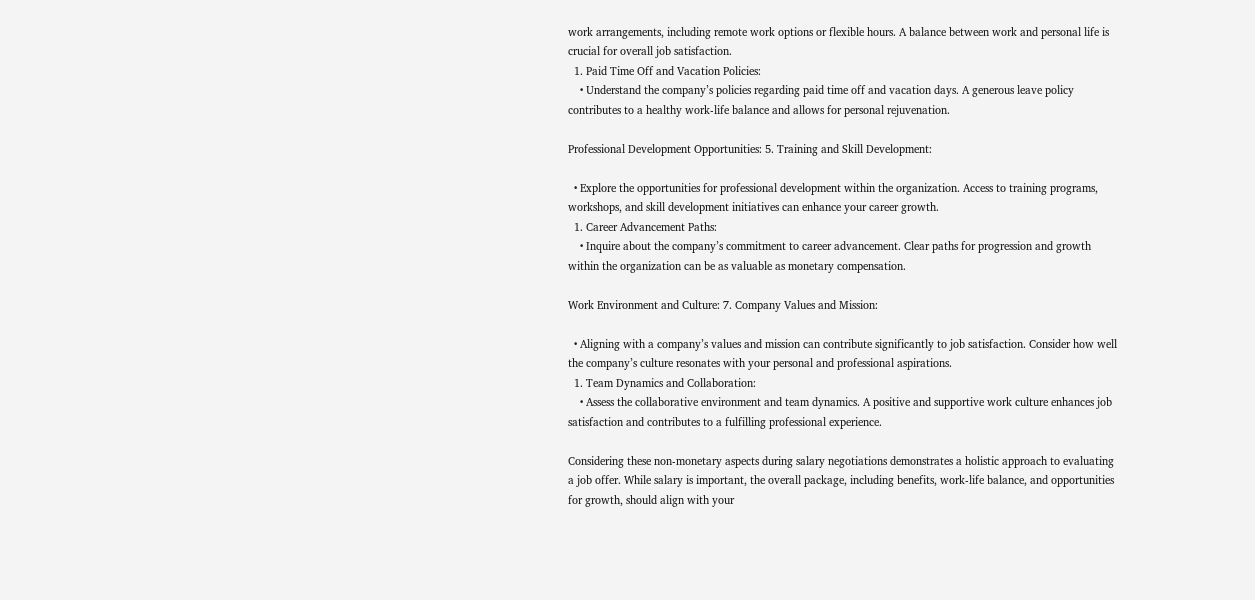work arrangements, including remote work options or flexible hours. A balance between work and personal life is crucial for overall job satisfaction.
  1. Paid Time Off and Vacation Policies:
    • Understand the company’s policies regarding paid time off and vacation days. A generous leave policy contributes to a healthy work-life balance and allows for personal rejuvenation.

Professional Development Opportunities: 5. Training and Skill Development:

  • Explore the opportunities for professional development within the organization. Access to training programs, workshops, and skill development initiatives can enhance your career growth.
  1. Career Advancement Paths:
    • Inquire about the company’s commitment to career advancement. Clear paths for progression and growth within the organization can be as valuable as monetary compensation.

Work Environment and Culture: 7. Company Values and Mission:

  • Aligning with a company’s values and mission can contribute significantly to job satisfaction. Consider how well the company’s culture resonates with your personal and professional aspirations.
  1. Team Dynamics and Collaboration:
    • Assess the collaborative environment and team dynamics. A positive and supportive work culture enhances job satisfaction and contributes to a fulfilling professional experience.

Considering these non-monetary aspects during salary negotiations demonstrates a holistic approach to evaluating a job offer. While salary is important, the overall package, including benefits, work-life balance, and opportunities for growth, should align with your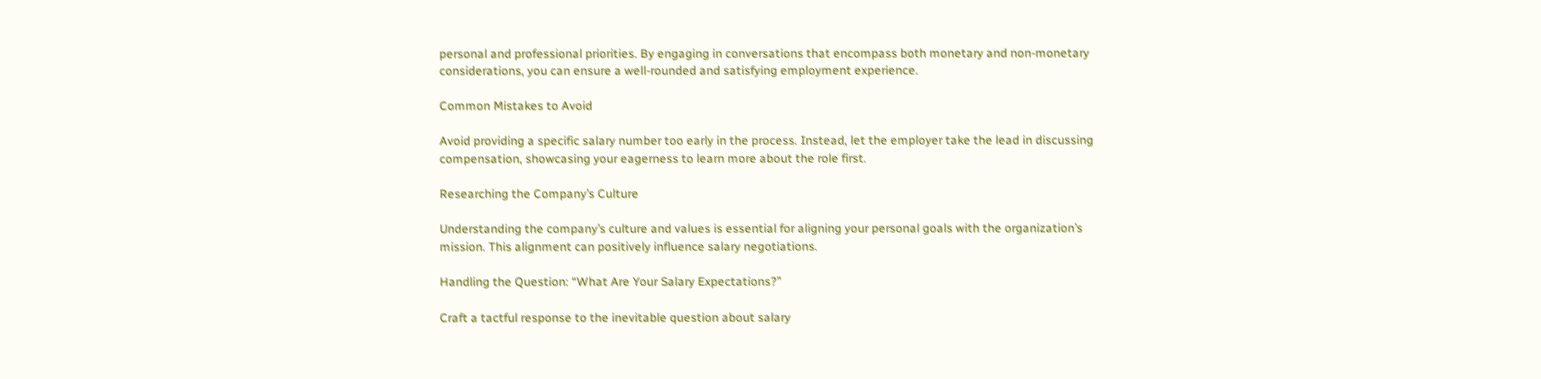personal and professional priorities. By engaging in conversations that encompass both monetary and non-monetary considerations, you can ensure a well-rounded and satisfying employment experience.

Common Mistakes to Avoid

Avoid providing a specific salary number too early in the process. Instead, let the employer take the lead in discussing compensation, showcasing your eagerness to learn more about the role first.

Researching the Company’s Culture

Understanding the company’s culture and values is essential for aligning your personal goals with the organization’s mission. This alignment can positively influence salary negotiations.

Handling the Question: “What Are Your Salary Expectations?”

Craft a tactful response to the inevitable question about salary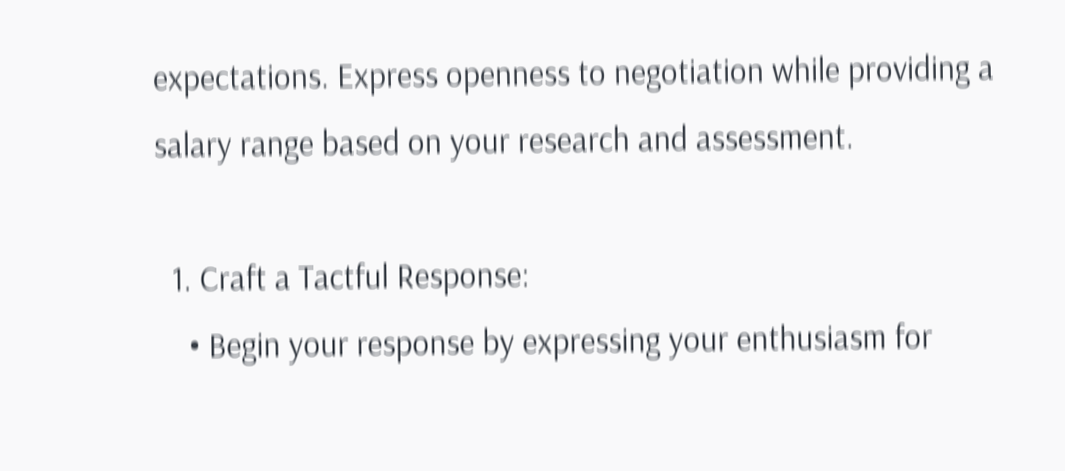expectations. Express openness to negotiation while providing a salary range based on your research and assessment.

  1. Craft a Tactful Response:
    • Begin your response by expressing your enthusiasm for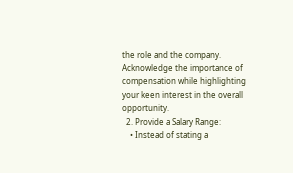the role and the company. Acknowledge the importance of compensation while highlighting your keen interest in the overall opportunity.
  2. Provide a Salary Range:
    • Instead of stating a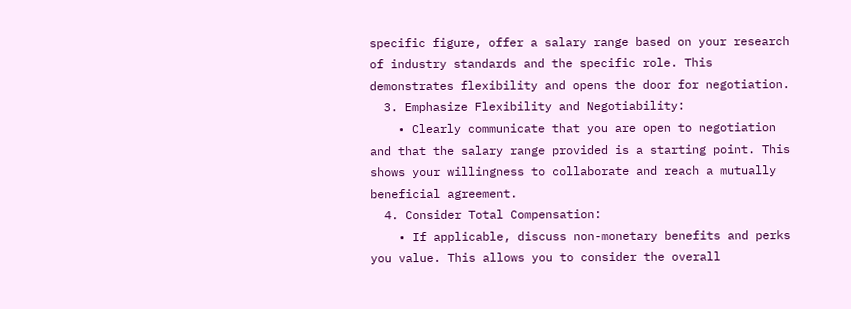specific figure, offer a salary range based on your research of industry standards and the specific role. This demonstrates flexibility and opens the door for negotiation.
  3. Emphasize Flexibility and Negotiability:
    • Clearly communicate that you are open to negotiation and that the salary range provided is a starting point. This shows your willingness to collaborate and reach a mutually beneficial agreement.
  4. Consider Total Compensation:
    • If applicable, discuss non-monetary benefits and perks you value. This allows you to consider the overall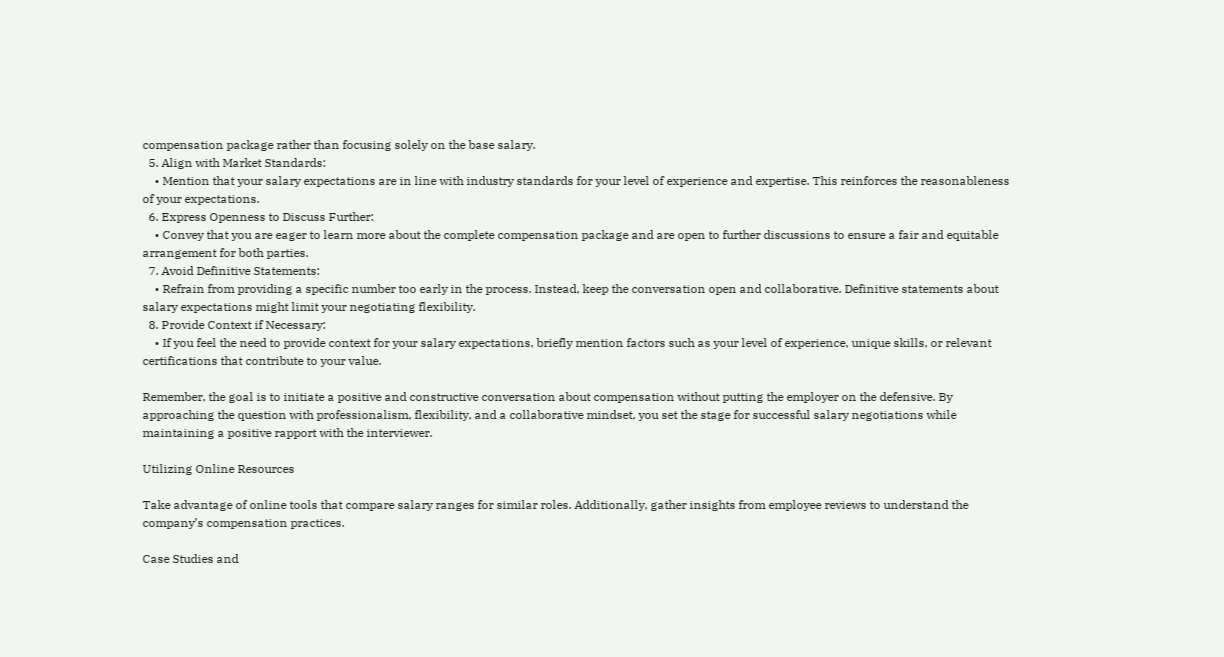compensation package rather than focusing solely on the base salary.
  5. Align with Market Standards:
    • Mention that your salary expectations are in line with industry standards for your level of experience and expertise. This reinforces the reasonableness of your expectations.
  6. Express Openness to Discuss Further:
    • Convey that you are eager to learn more about the complete compensation package and are open to further discussions to ensure a fair and equitable arrangement for both parties.
  7. Avoid Definitive Statements:
    • Refrain from providing a specific number too early in the process. Instead, keep the conversation open and collaborative. Definitive statements about salary expectations might limit your negotiating flexibility.
  8. Provide Context if Necessary:
    • If you feel the need to provide context for your salary expectations, briefly mention factors such as your level of experience, unique skills, or relevant certifications that contribute to your value.

Remember, the goal is to initiate a positive and constructive conversation about compensation without putting the employer on the defensive. By approaching the question with professionalism, flexibility, and a collaborative mindset, you set the stage for successful salary negotiations while maintaining a positive rapport with the interviewer.

Utilizing Online Resources

Take advantage of online tools that compare salary ranges for similar roles. Additionally, gather insights from employee reviews to understand the company’s compensation practices.

Case Studies and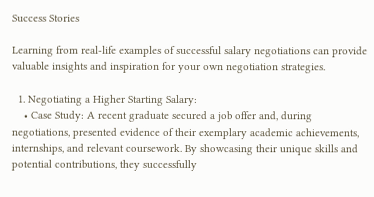Success Stories

Learning from real-life examples of successful salary negotiations can provide valuable insights and inspiration for your own negotiation strategies.

  1. Negotiating a Higher Starting Salary:
    • Case Study: A recent graduate secured a job offer and, during negotiations, presented evidence of their exemplary academic achievements, internships, and relevant coursework. By showcasing their unique skills and potential contributions, they successfully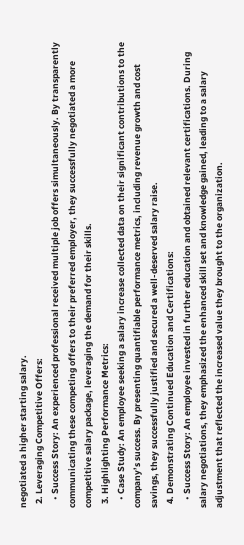negotiated a higher starting salary.
  2. Leveraging Competitive Offers:
    • Success Story: An experienced professional received multiple job offers simultaneously. By transparently communicating these competing offers to their preferred employer, they successfully negotiated a more competitive salary package, leveraging the demand for their skills.
  3. Highlighting Performance Metrics:
    • Case Study: An employee seeking a salary increase collected data on their significant contributions to the company’s success. By presenting quantifiable performance metrics, including revenue growth and cost savings, they successfully justified and secured a well-deserved salary raise.
  4. Demonstrating Continued Education and Certifications:
    • Success Story: An employee invested in further education and obtained relevant certifications. During salary negotiations, they emphasized the enhanced skill set and knowledge gained, leading to a salary adjustment that reflected the increased value they brought to the organization.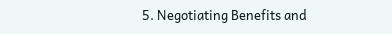5. Negotiating Benefits and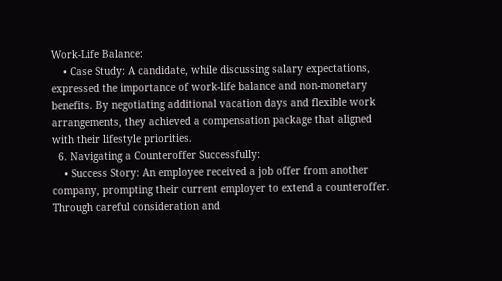Work-Life Balance:
    • Case Study: A candidate, while discussing salary expectations, expressed the importance of work-life balance and non-monetary benefits. By negotiating additional vacation days and flexible work arrangements, they achieved a compensation package that aligned with their lifestyle priorities.
  6. Navigating a Counteroffer Successfully:
    • Success Story: An employee received a job offer from another company, prompting their current employer to extend a counteroffer. Through careful consideration and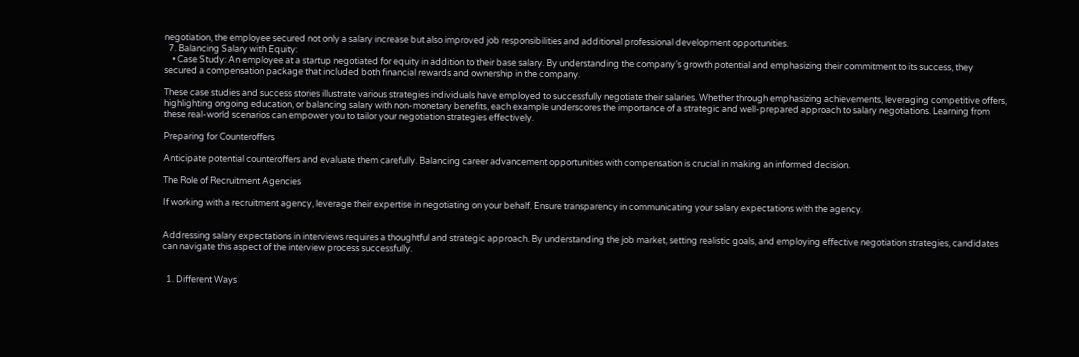negotiation, the employee secured not only a salary increase but also improved job responsibilities and additional professional development opportunities.
  7. Balancing Salary with Equity:
    • Case Study: An employee at a startup negotiated for equity in addition to their base salary. By understanding the company’s growth potential and emphasizing their commitment to its success, they secured a compensation package that included both financial rewards and ownership in the company.

These case studies and success stories illustrate various strategies individuals have employed to successfully negotiate their salaries. Whether through emphasizing achievements, leveraging competitive offers, highlighting ongoing education, or balancing salary with non-monetary benefits, each example underscores the importance of a strategic and well-prepared approach to salary negotiations. Learning from these real-world scenarios can empower you to tailor your negotiation strategies effectively.

Preparing for Counteroffers

Anticipate potential counteroffers and evaluate them carefully. Balancing career advancement opportunities with compensation is crucial in making an informed decision.

The Role of Recruitment Agencies

If working with a recruitment agency, leverage their expertise in negotiating on your behalf. Ensure transparency in communicating your salary expectations with the agency.


Addressing salary expectations in interviews requires a thoughtful and strategic approach. By understanding the job market, setting realistic goals, and employing effective negotiation strategies, candidates can navigate this aspect of the interview process successfully.


  1. Different Ways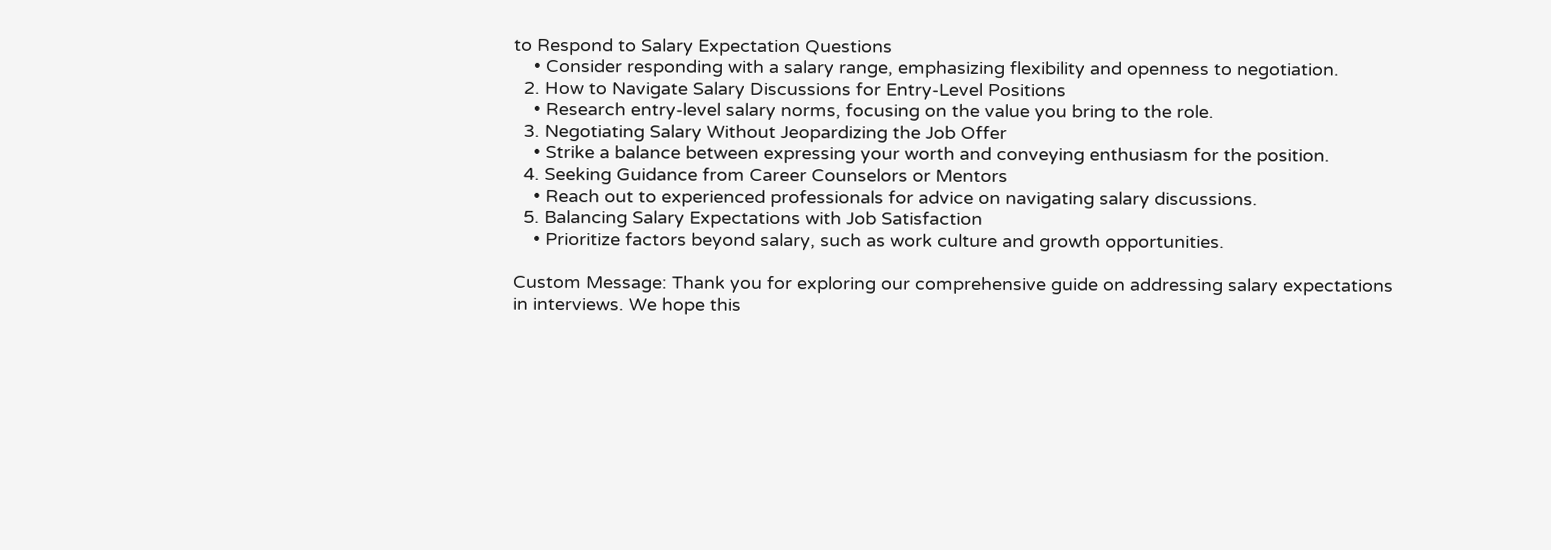to Respond to Salary Expectation Questions
    • Consider responding with a salary range, emphasizing flexibility and openness to negotiation.
  2. How to Navigate Salary Discussions for Entry-Level Positions
    • Research entry-level salary norms, focusing on the value you bring to the role.
  3. Negotiating Salary Without Jeopardizing the Job Offer
    • Strike a balance between expressing your worth and conveying enthusiasm for the position.
  4. Seeking Guidance from Career Counselors or Mentors
    • Reach out to experienced professionals for advice on navigating salary discussions.
  5. Balancing Salary Expectations with Job Satisfaction
    • Prioritize factors beyond salary, such as work culture and growth opportunities.

Custom Message: Thank you for exploring our comprehensive guide on addressing salary expectations in interviews. We hope this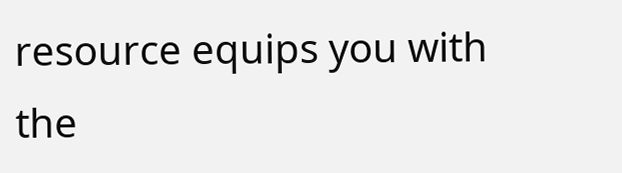resource equips you with the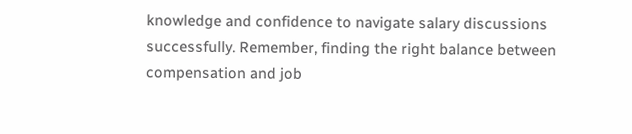knowledge and confidence to navigate salary discussions successfully. Remember, finding the right balance between compensation and job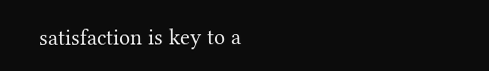satisfaction is key to a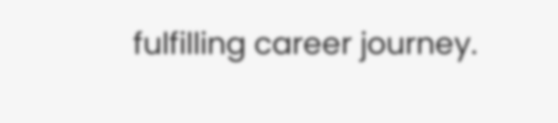fulfilling career journey.